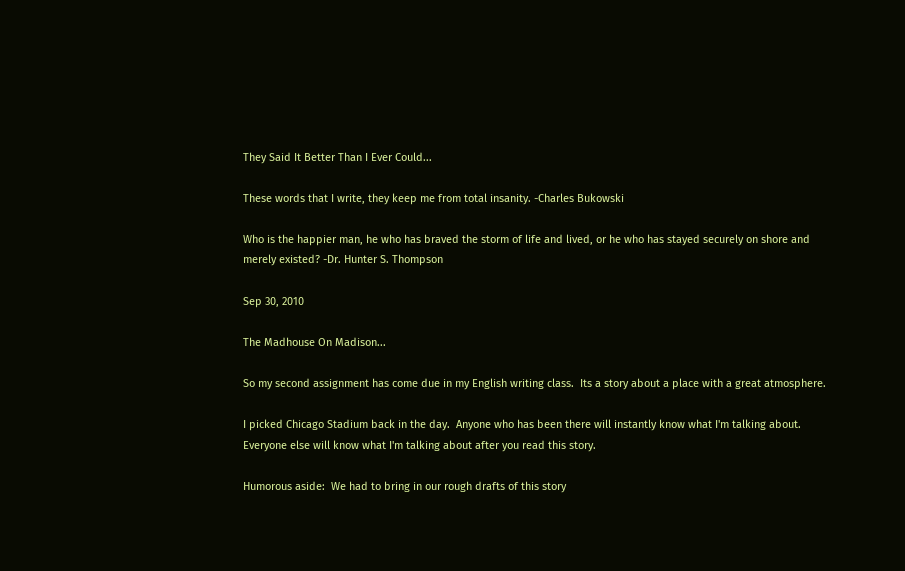They Said It Better Than I Ever Could...

These words that I write, they keep me from total insanity. -Charles Bukowski

Who is the happier man, he who has braved the storm of life and lived, or he who has stayed securely on shore and merely existed? -Dr. Hunter S. Thompson

Sep 30, 2010

The Madhouse On Madison...

So my second assignment has come due in my English writing class.  Its a story about a place with a great atmosphere.

I picked Chicago Stadium back in the day.  Anyone who has been there will instantly know what I'm talking about.  Everyone else will know what I'm talking about after you read this story.

Humorous aside:  We had to bring in our rough drafts of this story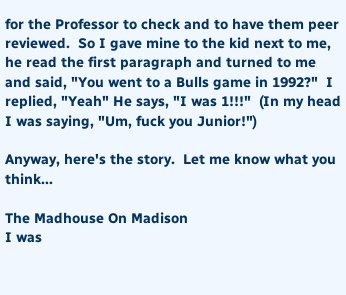for the Professor to check and to have them peer reviewed.  So I gave mine to the kid next to me, he read the first paragraph and turned to me and said, "You went to a Bulls game in 1992?"  I replied, "Yeah" He says, "I was 1!!!"  (In my head I was saying, "Um, fuck you Junior!")

Anyway, here's the story.  Let me know what you think...

The Madhouse On Madison
I was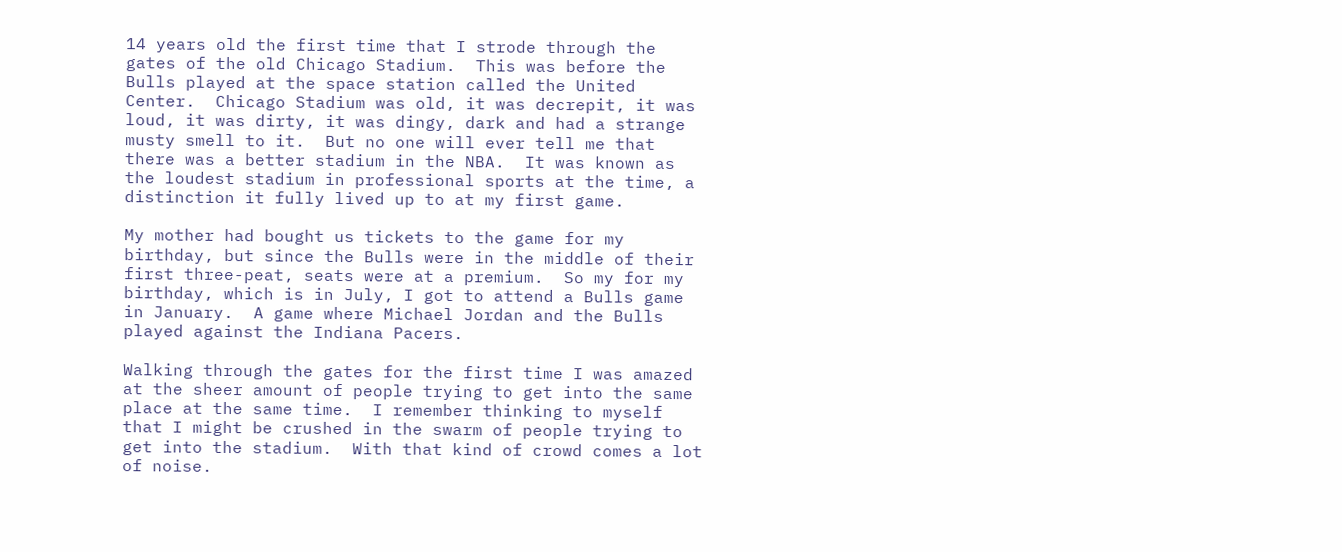14 years old the first time that I strode through the gates of the old Chicago Stadium.  This was before the Bulls played at the space station called the United Center.  Chicago Stadium was old, it was decrepit, it was loud, it was dirty, it was dingy, dark and had a strange musty smell to it.  But no one will ever tell me that there was a better stadium in the NBA.  It was known as the loudest stadium in professional sports at the time, a distinction it fully lived up to at my first game.

My mother had bought us tickets to the game for my birthday, but since the Bulls were in the middle of their first three-peat, seats were at a premium.  So my for my birthday, which is in July, I got to attend a Bulls game in January.  A game where Michael Jordan and the Bulls played against the Indiana Pacers.

Walking through the gates for the first time I was amazed at the sheer amount of people trying to get into the same place at the same time.  I remember thinking to myself that I might be crushed in the swarm of people trying to get into the stadium.  With that kind of crowd comes a lot of noise.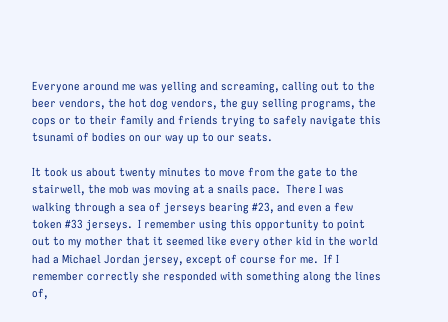Everyone around me was yelling and screaming, calling out to the beer vendors, the hot dog vendors, the guy selling programs, the cops or to their family and friends trying to safely navigate this tsunami of bodies on our way up to our seats.

It took us about twenty minutes to move from the gate to the stairwell, the mob was moving at a snails pace.  There I was walking through a sea of jerseys bearing #23, and even a few token #33 jerseys.  I remember using this opportunity to point out to my mother that it seemed like every other kid in the world had a Michael Jordan jersey, except of course for me.  If I remember correctly she responded with something along the lines of,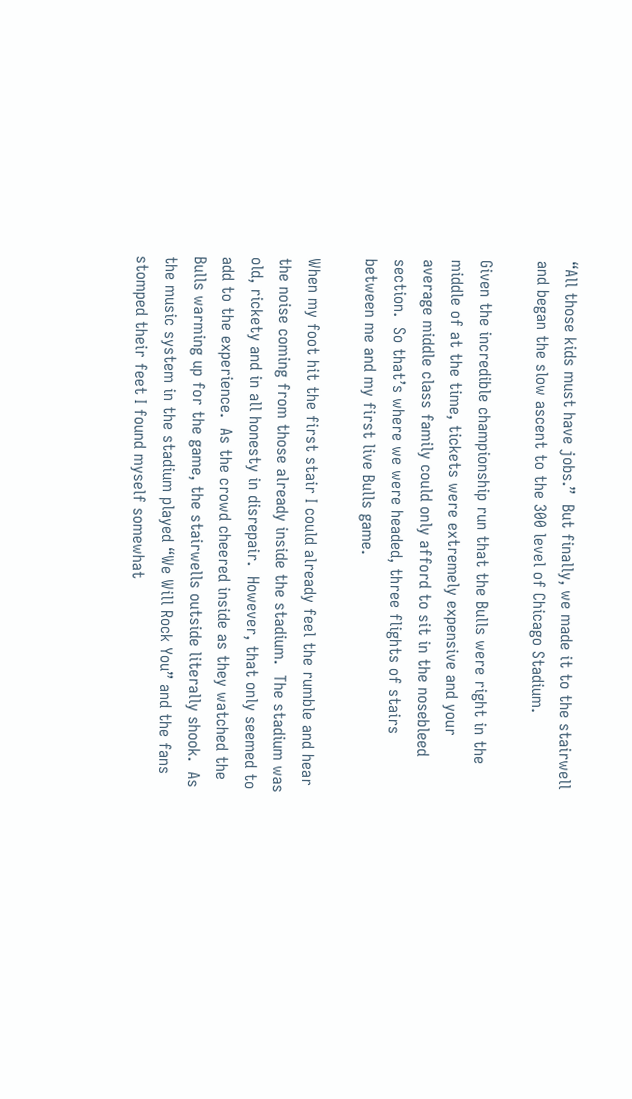“All those kids must have jobs.”  But finally, we made it to the stairwell and began the slow ascent to the 300 level of Chicago Stadium.

Given the incredible championship run that the Bulls were right in the middle of at the time, tickets were extremely expensive and your average middle class family could only afford to sit in the nosebleed section.  So that’s where we were headed, three flights of stairs between me and my first live Bulls game.

When my foot hit the first stair I could already feel the rumble and hear the noise coming from those already inside the stadium.  The stadium was old, rickety and in all honesty in disrepair.  However, that only seemed to add to the experience.  As the crowd cheered inside as they watched the Bulls warming up for the game, the stairwells outside literally shook.  As the music system in the stadium played “We Will Rock You” and the fans stomped their feet I found myself somewhat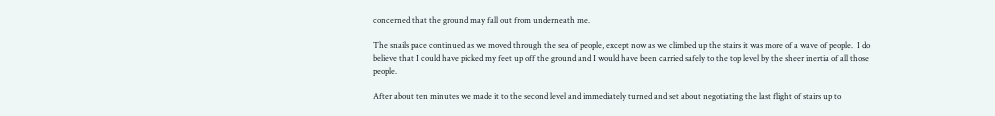concerned that the ground may fall out from underneath me.

The snails pace continued as we moved through the sea of people, except now as we climbed up the stairs it was more of a wave of people.  I do believe that I could have picked my feet up off the ground and I would have been carried safely to the top level by the sheer inertia of all those people.

After about ten minutes we made it to the second level and immediately turned and set about negotiating the last flight of stairs up to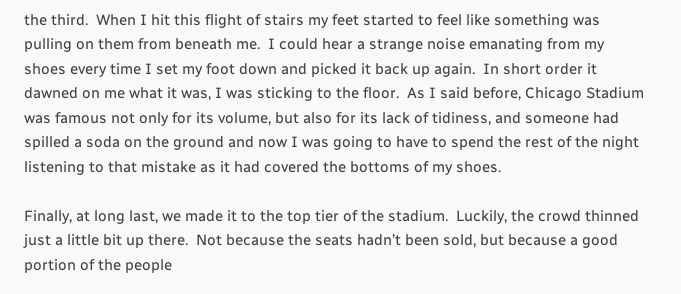the third.  When I hit this flight of stairs my feet started to feel like something was pulling on them from beneath me.  I could hear a strange noise emanating from my shoes every time I set my foot down and picked it back up again.  In short order it dawned on me what it was, I was sticking to the floor.  As I said before, Chicago Stadium was famous not only for its volume, but also for its lack of tidiness, and someone had spilled a soda on the ground and now I was going to have to spend the rest of the night listening to that mistake as it had covered the bottoms of my shoes.

Finally, at long last, we made it to the top tier of the stadium.  Luckily, the crowd thinned just a little bit up there.  Not because the seats hadn’t been sold, but because a good portion of the people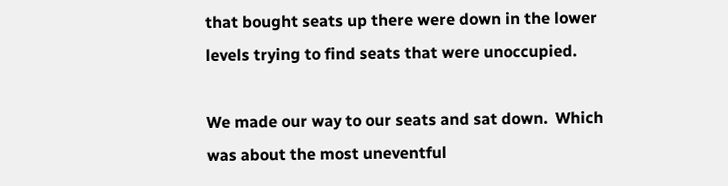that bought seats up there were down in the lower levels trying to find seats that were unoccupied.

We made our way to our seats and sat down.  Which was about the most uneventful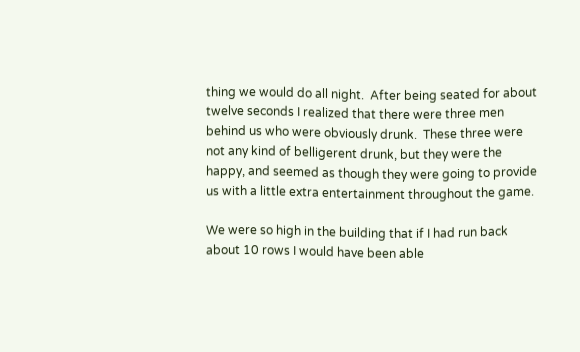thing we would do all night.  After being seated for about twelve seconds I realized that there were three men behind us who were obviously drunk.  These three were not any kind of belligerent drunk, but they were the happy, and seemed as though they were going to provide us with a little extra entertainment throughout the game.

We were so high in the building that if I had run back about 10 rows I would have been able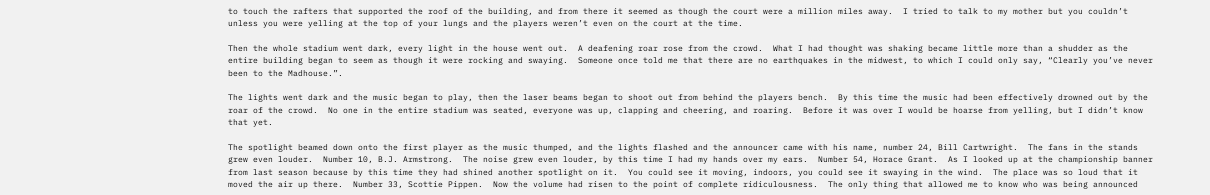to touch the rafters that supported the roof of the building, and from there it seemed as though the court were a million miles away.  I tried to talk to my mother but you couldn’t unless you were yelling at the top of your lungs and the players weren’t even on the court at the time.

Then the whole stadium went dark, every light in the house went out.  A deafening roar rose from the crowd.  What I had thought was shaking became little more than a shudder as the entire building began to seem as though it were rocking and swaying.  Someone once told me that there are no earthquakes in the midwest, to which I could only say, “Clearly you’ve never been to the Madhouse.”.

The lights went dark and the music began to play, then the laser beams began to shoot out from behind the players bench.  By this time the music had been effectively drowned out by the roar of the crowd.  No one in the entire stadium was seated, everyone was up, clapping and cheering, and roaring.  Before it was over I would be hoarse from yelling, but I didn’t know that yet.

The spotlight beamed down onto the first player as the music thumped, and the lights flashed and the announcer came with his name, number 24, Bill Cartwright.  The fans in the stands grew even louder.  Number 10, B.J. Armstrong.  The noise grew even louder, by this time I had my hands over my ears.  Number 54, Horace Grant.  As I looked up at the championship banner from last season because by this time they had shined another spotlight on it.  You could see it moving, indoors, you could see it swaying in the wind.  The place was so loud that it moved the air up there.  Number 33, Scottie Pippen.  Now the volume had risen to the point of complete ridiculousness.  The only thing that allowed me to know who was being announced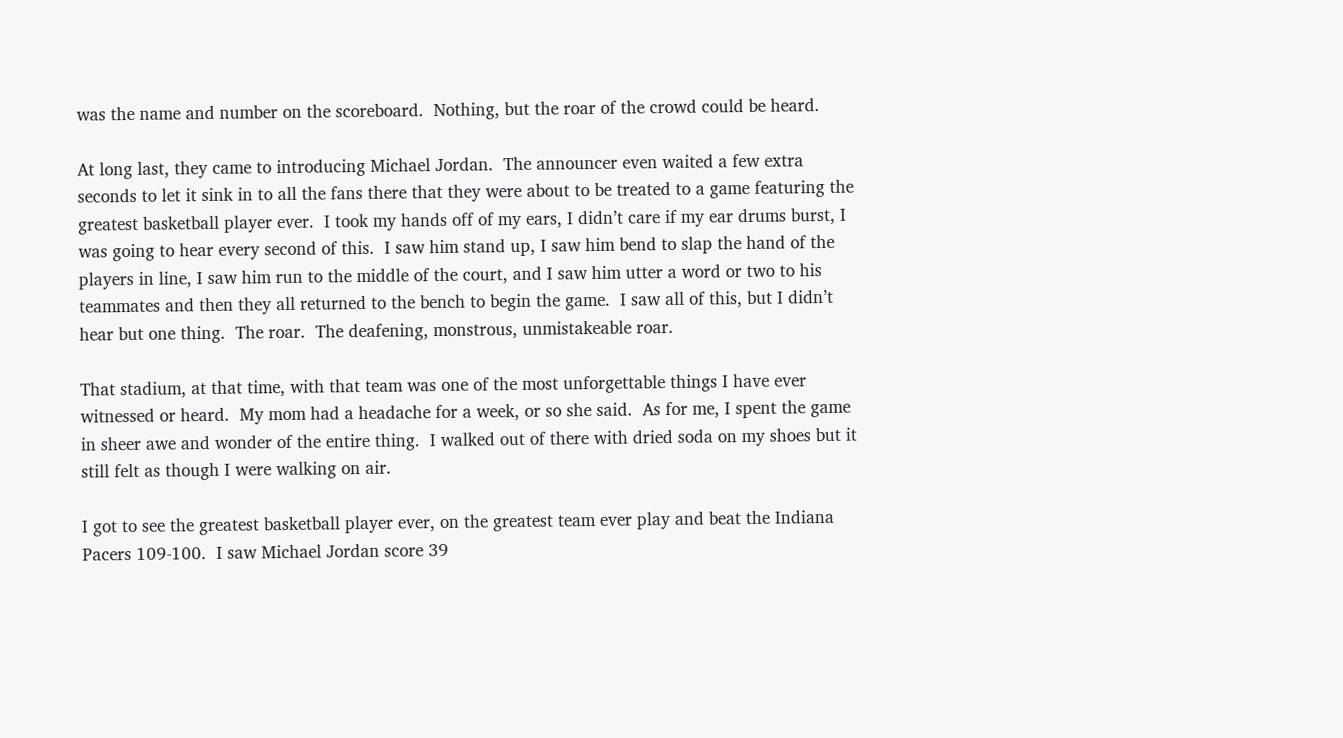was the name and number on the scoreboard.  Nothing, but the roar of the crowd could be heard.

At long last, they came to introducing Michael Jordan.  The announcer even waited a few extra seconds to let it sink in to all the fans there that they were about to be treated to a game featuring the greatest basketball player ever.  I took my hands off of my ears, I didn’t care if my ear drums burst, I was going to hear every second of this.  I saw him stand up, I saw him bend to slap the hand of the players in line, I saw him run to the middle of the court, and I saw him utter a word or two to his teammates and then they all returned to the bench to begin the game.  I saw all of this, but I didn’t hear but one thing.  The roar.  The deafening, monstrous, unmistakeable roar.

That stadium, at that time, with that team was one of the most unforgettable things I have ever witnessed or heard.  My mom had a headache for a week, or so she said.  As for me, I spent the game in sheer awe and wonder of the entire thing.  I walked out of there with dried soda on my shoes but it still felt as though I were walking on air.

I got to see the greatest basketball player ever, on the greatest team ever play and beat the Indiana Pacers 109-100.  I saw Michael Jordan score 39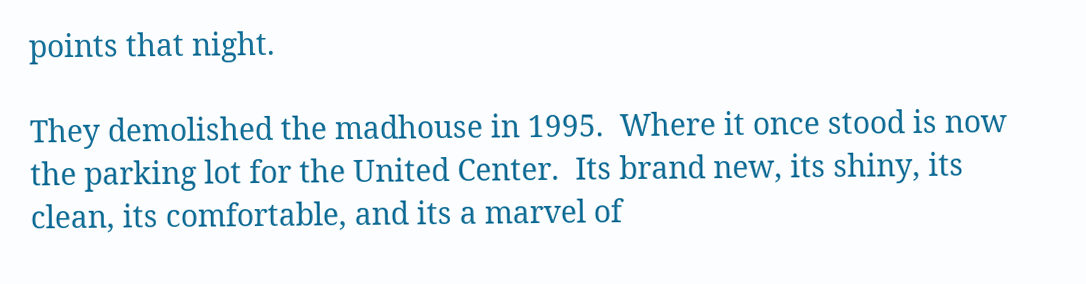points that night.

They demolished the madhouse in 1995.  Where it once stood is now the parking lot for the United Center.  Its brand new, its shiny, its clean, its comfortable, and its a marvel of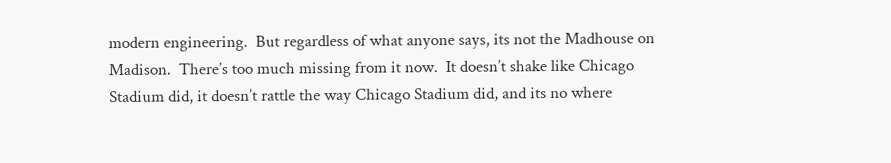modern engineering.  But regardless of what anyone says, its not the Madhouse on Madison.  There’s too much missing from it now.  It doesn’t shake like Chicago Stadium did, it doesn’t rattle the way Chicago Stadium did, and its no where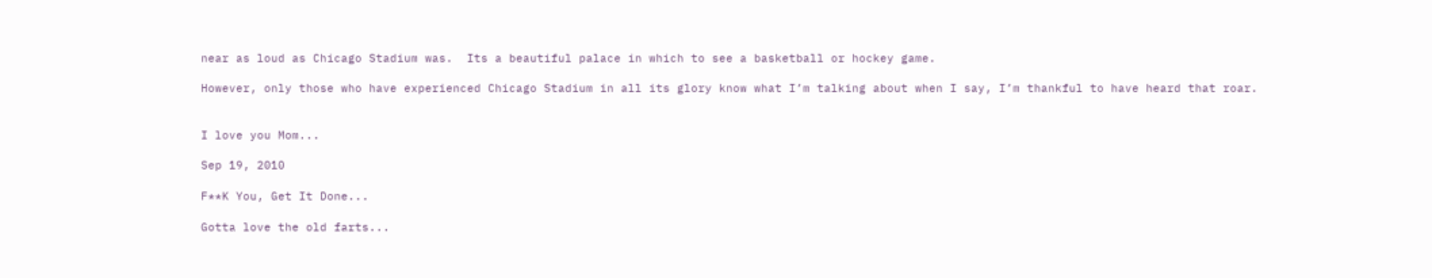near as loud as Chicago Stadium was.  Its a beautiful palace in which to see a basketball or hockey game.

However, only those who have experienced Chicago Stadium in all its glory know what I’m talking about when I say, I’m thankful to have heard that roar.


I love you Mom...

Sep 19, 2010

F**K You, Get It Done...

Gotta love the old farts...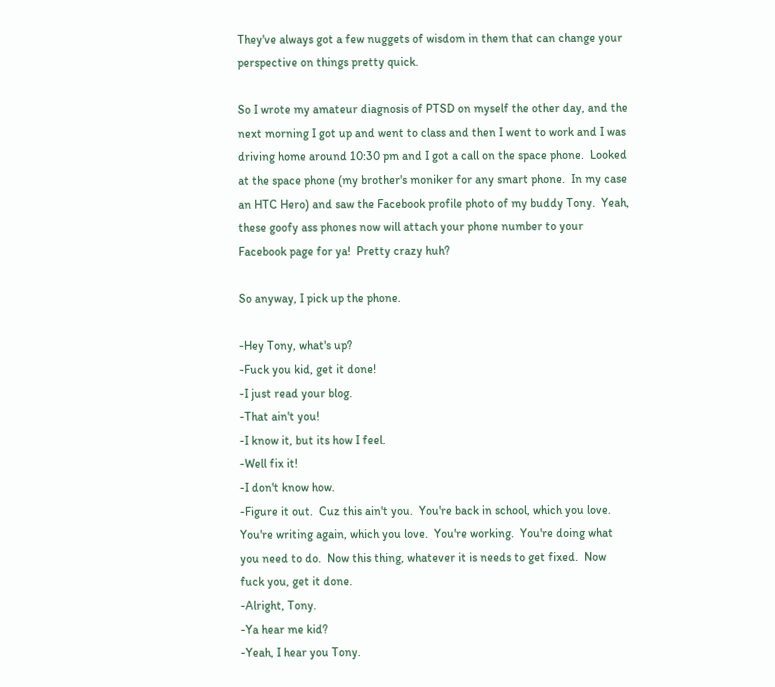They've always got a few nuggets of wisdom in them that can change your perspective on things pretty quick.

So I wrote my amateur diagnosis of PTSD on myself the other day, and the next morning I got up and went to class and then I went to work and I was driving home around 10:30 pm and I got a call on the space phone.  Looked at the space phone (my brother's moniker for any smart phone.  In my case an HTC Hero) and saw the Facebook profile photo of my buddy Tony.  Yeah, these goofy ass phones now will attach your phone number to your Facebook page for ya!  Pretty crazy huh?

So anyway, I pick up the phone.

-Hey Tony, what's up?
-Fuck you kid, get it done!
-I just read your blog.
-That ain't you!
-I know it, but its how I feel.
-Well fix it!
-I don't know how.
-Figure it out.  Cuz this ain't you.  You're back in school, which you love.  You're writing again, which you love.  You're working.  You're doing what you need to do.  Now this thing, whatever it is needs to get fixed.  Now fuck you, get it done.
-Alright, Tony.
-Ya hear me kid?
-Yeah, I hear you Tony.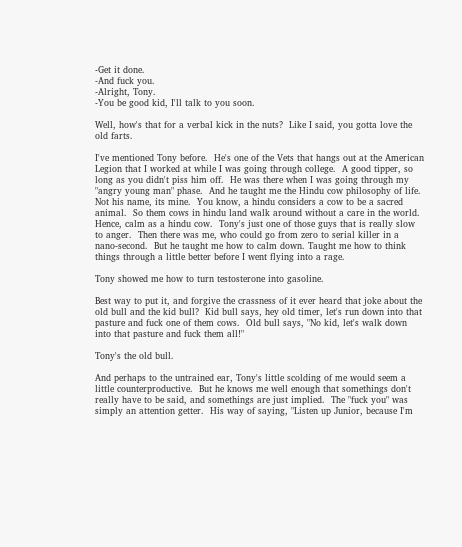-Get it done.
-And fuck you.
-Alright, Tony.
-You be good kid, I'll talk to you soon.

Well, how's that for a verbal kick in the nuts?  Like I said, you gotta love the old farts.

I've mentioned Tony before.  He's one of the Vets that hangs out at the American Legion that I worked at while I was going through college.  A good tipper, so long as you didn't piss him off.  He was there when I was going through my "angry young man" phase.  And he taught me the Hindu cow philosophy of life.  Not his name, its mine.  You know, a hindu considers a cow to be a sacred animal.  So them cows in hindu land walk around without a care in the world.  Hence, calm as a hindu cow.  Tony's just one of those guys that is really slow to anger.  Then there was me, who could go from zero to serial killer in a nano-second.  But he taught me how to calm down. Taught me how to think things through a little better before I went flying into a rage.

Tony showed me how to turn testosterone into gasoline.

Best way to put it, and forgive the crassness of it ever heard that joke about the old bull and the kid bull?  Kid bull says, hey old timer, let's run down into that pasture and fuck one of them cows.  Old bull says, "No kid, let's walk down into that pasture and fuck them all!"

Tony's the old bull.

And perhaps to the untrained ear, Tony's little scolding of me would seem a little counterproductive.  But he knows me well enough that somethings don't really have to be said, and somethings are just implied.  The "fuck you" was simply an attention getter.  His way of saying, "Listen up Junior, because I'm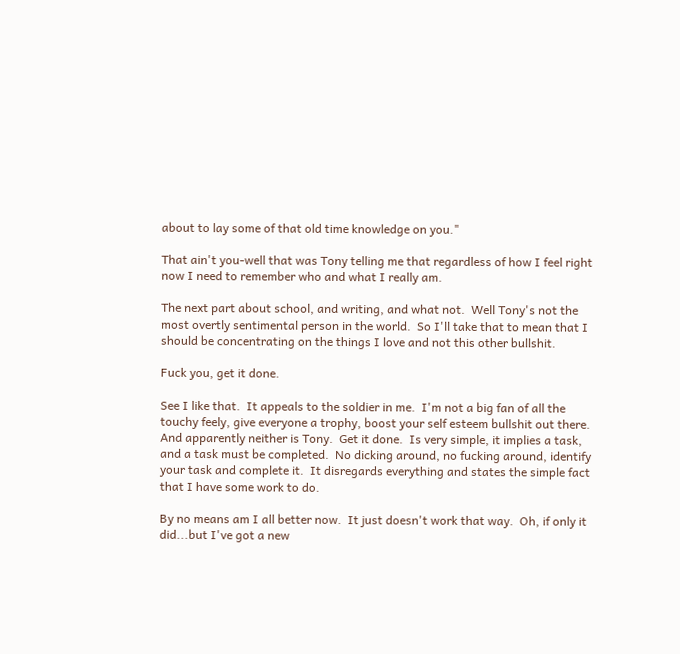about to lay some of that old time knowledge on you."

That ain't you-well that was Tony telling me that regardless of how I feel right now I need to remember who and what I really am.

The next part about school, and writing, and what not.  Well Tony's not the most overtly sentimental person in the world.  So I'll take that to mean that I should be concentrating on the things I love and not this other bullshit.

Fuck you, get it done.

See I like that.  It appeals to the soldier in me.  I'm not a big fan of all the touchy feely, give everyone a trophy, boost your self esteem bullshit out there.  And apparently neither is Tony.  Get it done.  Is very simple, it implies a task, and a task must be completed.  No dicking around, no fucking around, identify your task and complete it.  It disregards everything and states the simple fact that I have some work to do.

By no means am I all better now.  It just doesn't work that way.  Oh, if only it did...but I've got a new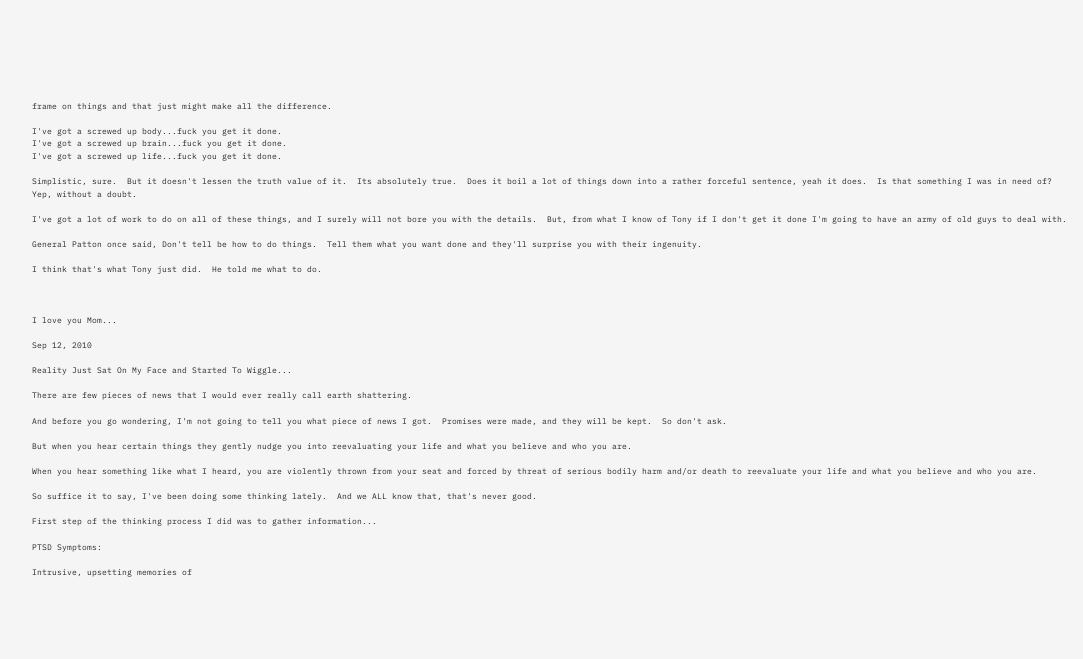frame on things and that just might make all the difference.

I've got a screwed up body...fuck you get it done.
I've got a screwed up brain...fuck you get it done.
I've got a screwed up life...fuck you get it done.

Simplistic, sure.  But it doesn't lessen the truth value of it.  Its absolutely true.  Does it boil a lot of things down into a rather forceful sentence, yeah it does.  Is that something I was in need of?  Yep, without a doubt.

I've got a lot of work to do on all of these things, and I surely will not bore you with the details.  But, from what I know of Tony if I don't get it done I'm going to have an army of old guys to deal with.

General Patton once said, Don't tell be how to do things.  Tell them what you want done and they'll surprise you with their ingenuity.

I think that's what Tony just did.  He told me what to do.



I love you Mom...

Sep 12, 2010

Reality Just Sat On My Face and Started To Wiggle...

There are few pieces of news that I would ever really call earth shattering.

And before you go wondering, I'm not going to tell you what piece of news I got.  Promises were made, and they will be kept.  So don't ask.

But when you hear certain things they gently nudge you into reevaluating your life and what you believe and who you are.

When you hear something like what I heard, you are violently thrown from your seat and forced by threat of serious bodily harm and/or death to reevaluate your life and what you believe and who you are.

So suffice it to say, I've been doing some thinking lately.  And we ALL know that, that's never good.

First step of the thinking process I did was to gather information...

PTSD Symptoms:

Intrusive, upsetting memories of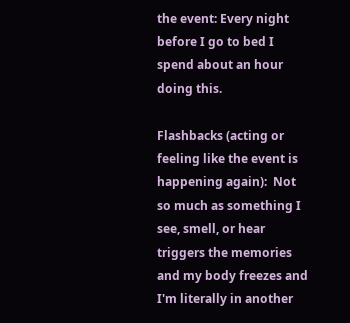the event: Every night before I go to bed I spend about an hour doing this.

Flashbacks (acting or feeling like the event is happening again):  Not so much as something I see, smell, or hear triggers the memories and my body freezes and I'm literally in another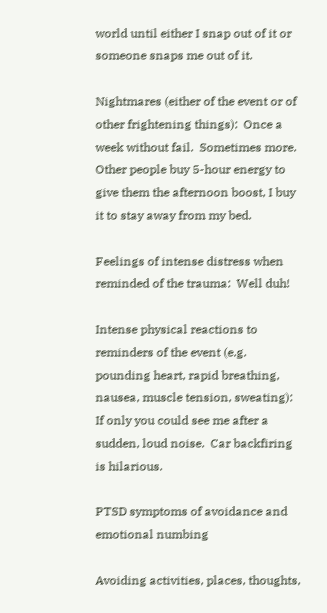world until either I snap out of it or someone snaps me out of it.

Nightmares (either of the event or of other frightening things):  Once a week without fail.  Sometimes more.  Other people buy 5-hour energy to give them the afternoon boost, I buy it to stay away from my bed.

Feelings of intense distress when reminded of the trauma:  Well duh!

Intense physical reactions to reminders of the event (e.g. pounding heart, rapid breathing, nausea, muscle tension, sweating):  If only you could see me after a sudden, loud noise.  Car backfiring is hilarious.

PTSD symptoms of avoidance and emotional numbing

Avoiding activities, places, thoughts,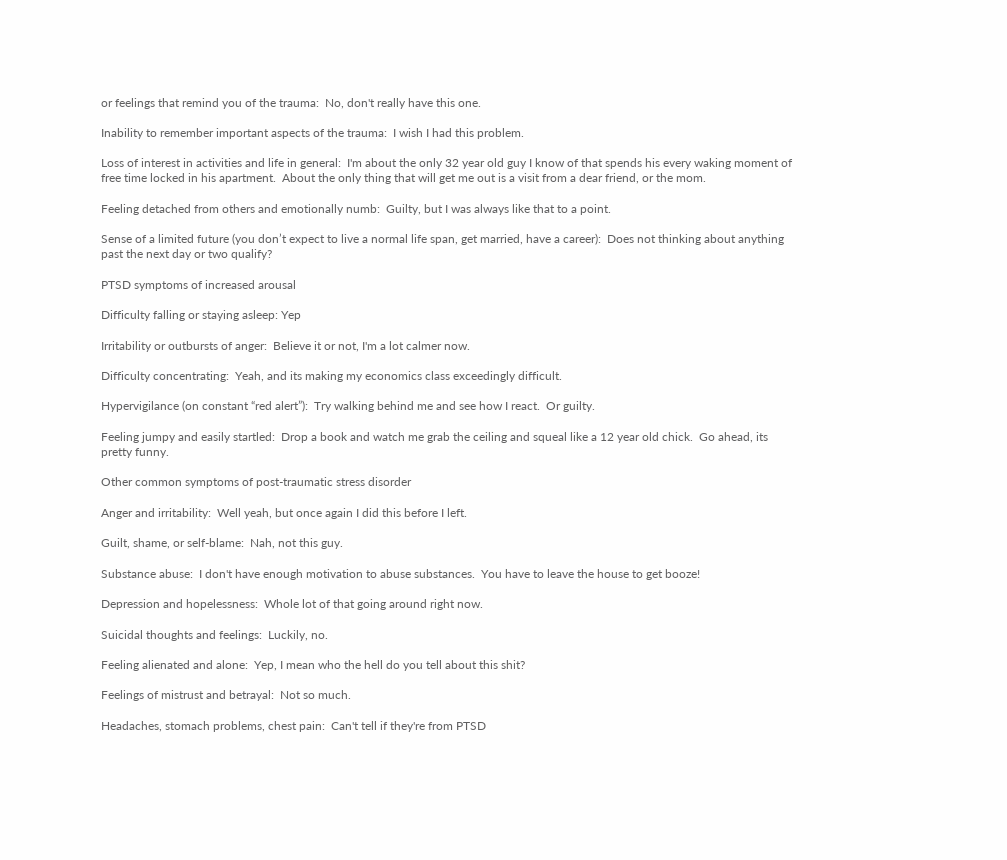or feelings that remind you of the trauma:  No, don't really have this one.

Inability to remember important aspects of the trauma:  I wish I had this problem.

Loss of interest in activities and life in general:  I'm about the only 32 year old guy I know of that spends his every waking moment of free time locked in his apartment.  About the only thing that will get me out is a visit from a dear friend, or the mom.

Feeling detached from others and emotionally numb:  Guilty, but I was always like that to a point.

Sense of a limited future (you don’t expect to live a normal life span, get married, have a career):  Does not thinking about anything past the next day or two qualify?

PTSD symptoms of increased arousal

Difficulty falling or staying asleep: Yep

Irritability or outbursts of anger:  Believe it or not, I'm a lot calmer now.

Difficulty concentrating:  Yeah, and its making my economics class exceedingly difficult.

Hypervigilance (on constant “red alert”):  Try walking behind me and see how I react.  Or guilty.

Feeling jumpy and easily startled:  Drop a book and watch me grab the ceiling and squeal like a 12 year old chick.  Go ahead, its pretty funny.

Other common symptoms of post-traumatic stress disorder

Anger and irritability:  Well yeah, but once again I did this before I left.

Guilt, shame, or self-blame:  Nah, not this guy.

Substance abuse:  I don't have enough motivation to abuse substances.  You have to leave the house to get booze!

Depression and hopelessness:  Whole lot of that going around right now.

Suicidal thoughts and feelings:  Luckily, no.

Feeling alienated and alone:  Yep, I mean who the hell do you tell about this shit?

Feelings of mistrust and betrayal:  Not so much.

Headaches, stomach problems, chest pain:  Can't tell if they're from PTSD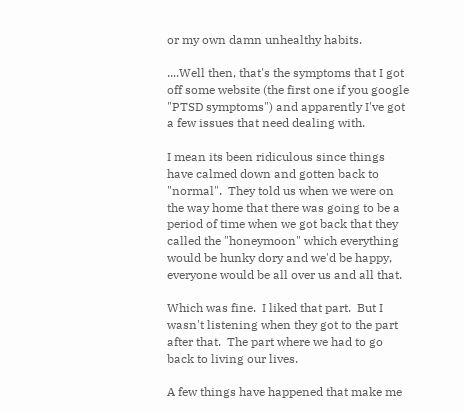or my own damn unhealthy habits.

....Well then, that's the symptoms that I got off some website (the first one if you google "PTSD symptoms") and apparently I've got a few issues that need dealing with.

I mean its been ridiculous since things have calmed down and gotten back to "normal".  They told us when we were on the way home that there was going to be a period of time when we got back that they called the "honeymoon" which everything would be hunky dory and we'd be happy, everyone would be all over us and all that.

Which was fine.  I liked that part.  But I wasn't listening when they got to the part after that.  The part where we had to go back to living our lives.

A few things have happened that make me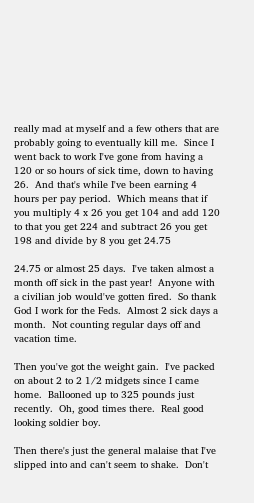really mad at myself and a few others that are probably going to eventually kill me.  Since I went back to work I've gone from having a 120 or so hours of sick time, down to having 26.  And that's while I've been earning 4 hours per pay period.  Which means that if you multiply 4 x 26 you get 104 and add 120 to that you get 224 and subtract 26 you get 198 and divide by 8 you get 24.75

24.75 or almost 25 days.  I've taken almost a month off sick in the past year!  Anyone with a civilian job would've gotten fired.  So thank God I work for the Feds.  Almost 2 sick days a month.  Not counting regular days off and vacation time.

Then you've got the weight gain.  I've packed on about 2 to 2 1/2 midgets since I came home.  Ballooned up to 325 pounds just recently.  Oh, good times there.  Real good looking soldier boy.

Then there's just the general malaise that I've slipped into and can't seem to shake.  Don't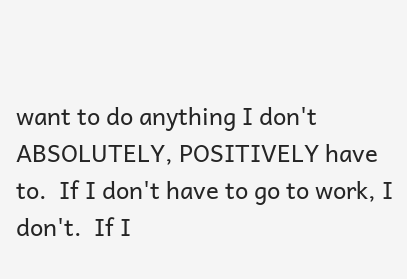want to do anything I don't ABSOLUTELY, POSITIVELY have to.  If I don't have to go to work, I don't.  If I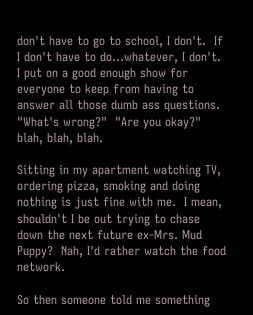don't have to go to school, I don't.  If I don't have to do...whatever, I don't.  I put on a good enough show for everyone to keep from having to answer all those dumb ass questions.  "What's wrong?"  "Are you okay?"  blah, blah, blah.

Sitting in my apartment watching TV, ordering pizza, smoking and doing nothing is just fine with me.  I mean, shouldn't I be out trying to chase down the next future ex-Mrs. Mud Puppy?  Nah, I'd rather watch the food network.

So then someone told me something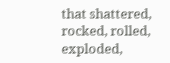that shattered, rocked, rolled, exploded,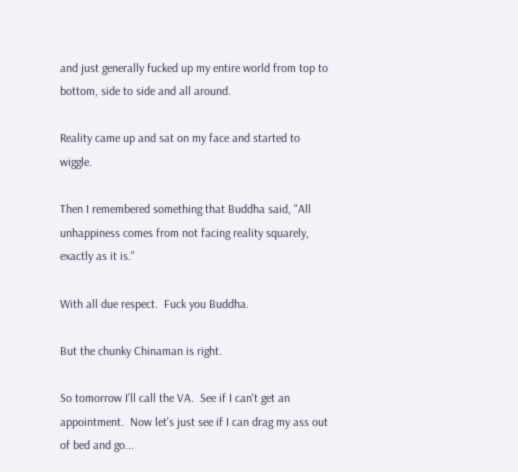and just generally fucked up my entire world from top to bottom, side to side and all around.

Reality came up and sat on my face and started to wiggle.

Then I remembered something that Buddha said, "All unhappiness comes from not facing reality squarely, exactly as it is."

With all due respect.  Fuck you Buddha.

But the chunky Chinaman is right.

So tomorrow I'll call the VA.  See if I can't get an appointment.  Now let's just see if I can drag my ass out of bed and go...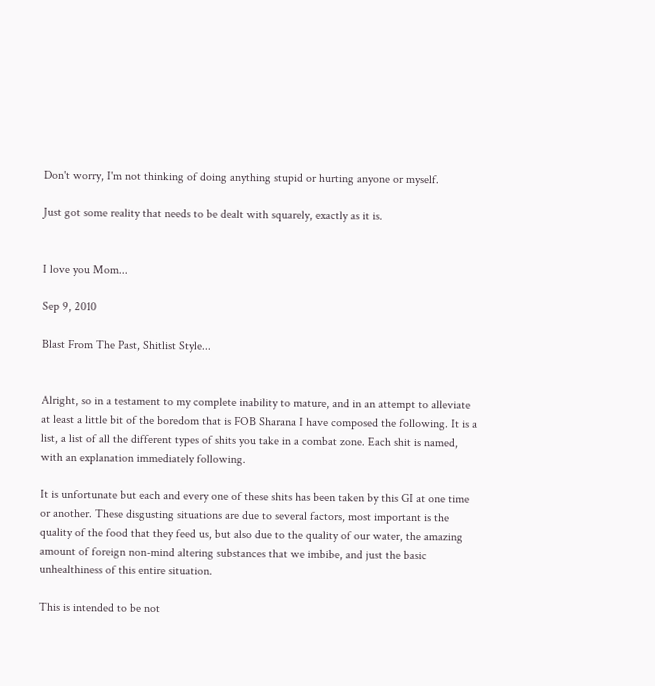Don't worry, I'm not thinking of doing anything stupid or hurting anyone or myself.

Just got some reality that needs to be dealt with squarely, exactly as it is.


I love you Mom...

Sep 9, 2010

Blast From The Past, Shitlist Style...


Alright, so in a testament to my complete inability to mature, and in an attempt to alleviate at least a little bit of the boredom that is FOB Sharana I have composed the following. It is a list, a list of all the different types of shits you take in a combat zone. Each shit is named, with an explanation immediately following.

It is unfortunate but each and every one of these shits has been taken by this GI at one time or another. These disgusting situations are due to several factors, most important is the quality of the food that they feed us, but also due to the quality of our water, the amazing amount of foreign non-mind altering substances that we imbibe, and just the basic unhealthiness of this entire situation.

This is intended to be not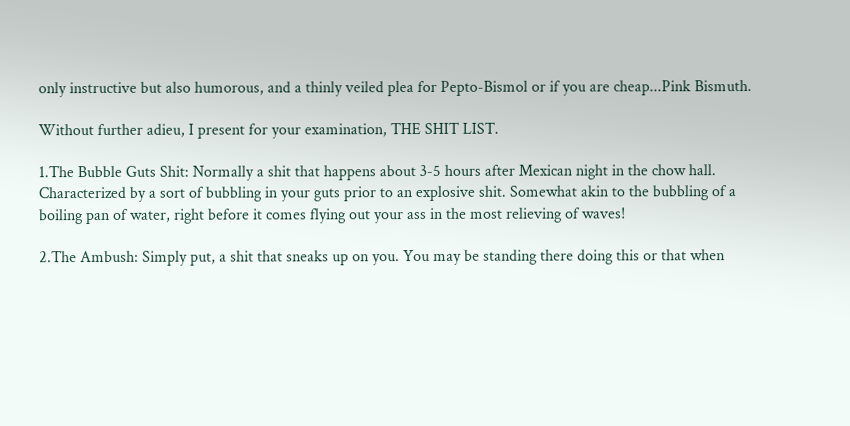only instructive but also humorous, and a thinly veiled plea for Pepto-Bismol or if you are cheap...Pink Bismuth.

Without further adieu, I present for your examination, THE SHIT LIST.

1.The Bubble Guts Shit: Normally a shit that happens about 3-5 hours after Mexican night in the chow hall. Characterized by a sort of bubbling in your guts prior to an explosive shit. Somewhat akin to the bubbling of a boiling pan of water, right before it comes flying out your ass in the most relieving of waves!

2.The Ambush: Simply put, a shit that sneaks up on you. You may be standing there doing this or that when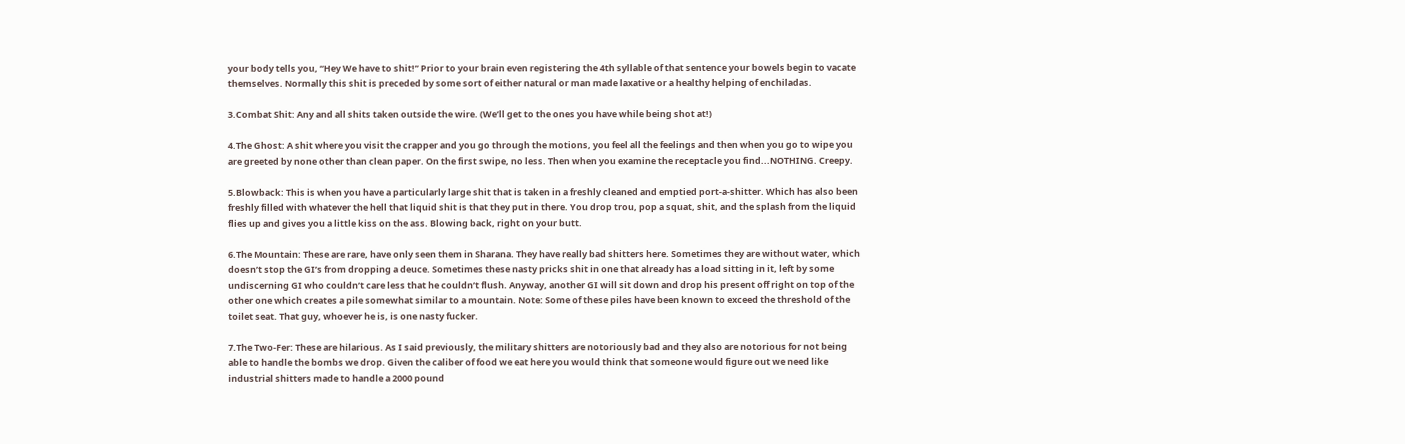your body tells you, “Hey We have to shit!” Prior to your brain even registering the 4th syllable of that sentence your bowels begin to vacate themselves. Normally this shit is preceded by some sort of either natural or man made laxative or a healthy helping of enchiladas.

3.Combat Shit: Any and all shits taken outside the wire. (We’ll get to the ones you have while being shot at!)

4.The Ghost: A shit where you visit the crapper and you go through the motions, you feel all the feelings and then when you go to wipe you are greeted by none other than clean paper. On the first swipe, no less. Then when you examine the receptacle you find...NOTHING. Creepy.

5.Blowback: This is when you have a particularly large shit that is taken in a freshly cleaned and emptied port-a-shitter. Which has also been freshly filled with whatever the hell that liquid shit is that they put in there. You drop trou, pop a squat, shit, and the splash from the liquid flies up and gives you a little kiss on the ass. Blowing back, right on your butt.

6.The Mountain: These are rare, have only seen them in Sharana. They have really bad shitters here. Sometimes they are without water, which doesn’t stop the GI’s from dropping a deuce. Sometimes these nasty pricks shit in one that already has a load sitting in it, left by some undiscerning GI who couldn’t care less that he couldn’t flush. Anyway, another GI will sit down and drop his present off right on top of the other one which creates a pile somewhat similar to a mountain. Note: Some of these piles have been known to exceed the threshold of the toilet seat. That guy, whoever he is, is one nasty fucker.

7.The Two-Fer: These are hilarious. As I said previously, the military shitters are notoriously bad and they also are notorious for not being able to handle the bombs we drop. Given the caliber of food we eat here you would think that someone would figure out we need like industrial shitters made to handle a 2000 pound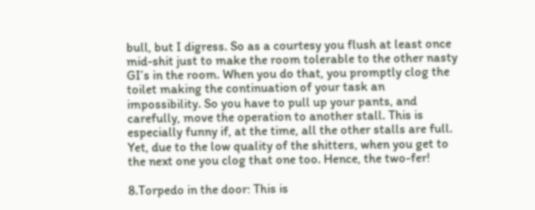bull, but I digress. So as a courtesy you flush at least once mid-shit just to make the room tolerable to the other nasty GI’s in the room. When you do that, you promptly clog the toilet making the continuation of your task an impossibility. So you have to pull up your pants, and carefully, move the operation to another stall. This is especially funny if, at the time, all the other stalls are full. Yet, due to the low quality of the shitters, when you get to the next one you clog that one too. Hence, the two-fer!

8.Torpedo in the door: This is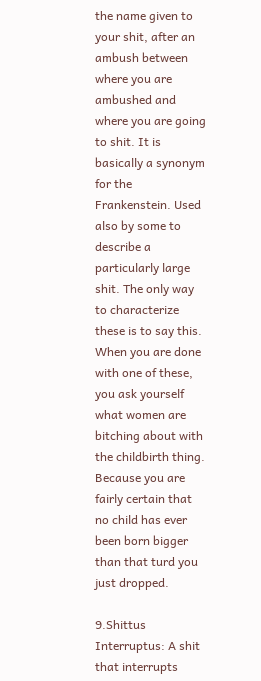the name given to your shit, after an ambush between where you are ambushed and where you are going to shit. It is basically a synonym for the Frankenstein. Used also by some to describe a particularly large shit. The only way to characterize these is to say this. When you are done with one of these, you ask yourself what women are bitching about with the childbirth thing. Because you are fairly certain that no child has ever been born bigger than that turd you just dropped.

9.Shittus Interruptus: A shit that interrupts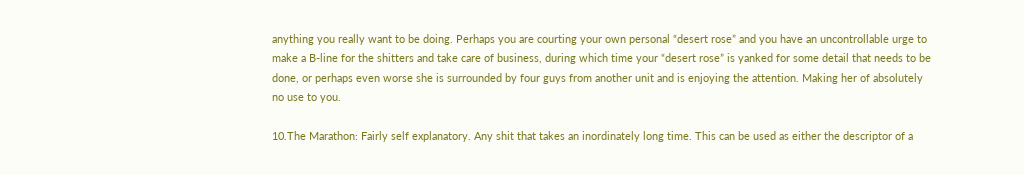anything you really want to be doing. Perhaps you are courting your own personal “desert rose” and you have an uncontrollable urge to make a B-line for the shitters and take care of business, during which time your “desert rose” is yanked for some detail that needs to be done, or perhaps even worse she is surrounded by four guys from another unit and is enjoying the attention. Making her of absolutely no use to you.

10.The Marathon: Fairly self explanatory. Any shit that takes an inordinately long time. This can be used as either the descriptor of a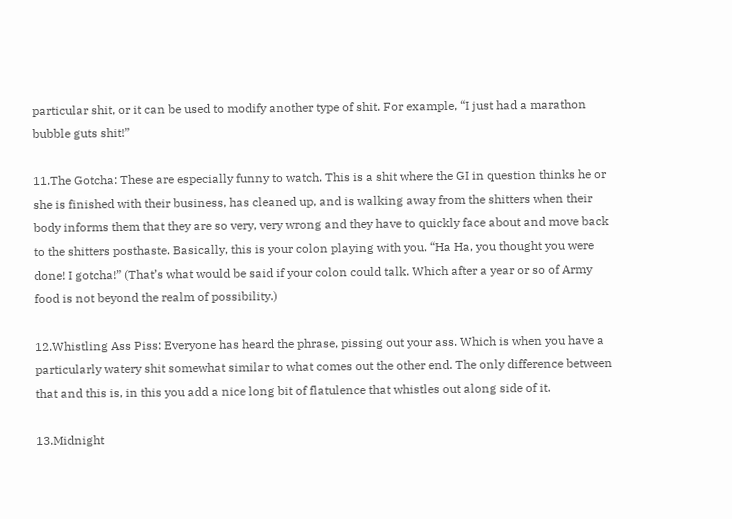particular shit, or it can be used to modify another type of shit. For example, “I just had a marathon bubble guts shit!”

11.The Gotcha: These are especially funny to watch. This is a shit where the GI in question thinks he or she is finished with their business, has cleaned up, and is walking away from the shitters when their body informs them that they are so very, very wrong and they have to quickly face about and move back to the shitters posthaste. Basically, this is your colon playing with you. “Ha Ha, you thought you were done! I gotcha!” (That’s what would be said if your colon could talk. Which after a year or so of Army food is not beyond the realm of possibility.)

12.Whistling Ass Piss: Everyone has heard the phrase, pissing out your ass. Which is when you have a particularly watery shit somewhat similar to what comes out the other end. The only difference between that and this is, in this you add a nice long bit of flatulence that whistles out along side of it.

13.Midnight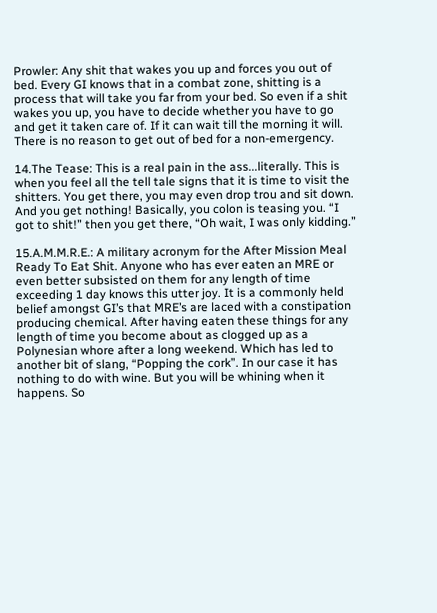Prowler: Any shit that wakes you up and forces you out of bed. Every GI knows that in a combat zone, shitting is a process that will take you far from your bed. So even if a shit wakes you up, you have to decide whether you have to go and get it taken care of. If it can wait till the morning it will. There is no reason to get out of bed for a non-emergency.

14.The Tease: This is a real pain in the ass...literally. This is when you feel all the tell tale signs that it is time to visit the shitters. You get there, you may even drop trou and sit down. And you get nothing! Basically, you colon is teasing you. “I got to shit!” then you get there, “Oh wait, I was only kidding.”

15.A.M.M.R.E.: A military acronym for the After Mission Meal Ready To Eat Shit. Anyone who has ever eaten an MRE or even better subsisted on them for any length of time exceeding 1 day knows this utter joy. It is a commonly held belief amongst GI’s that MRE’s are laced with a constipation producing chemical. After having eaten these things for any length of time you become about as clogged up as a Polynesian whore after a long weekend. Which has led to another bit of slang, “Popping the cork”. In our case it has nothing to do with wine. But you will be whining when it happens. So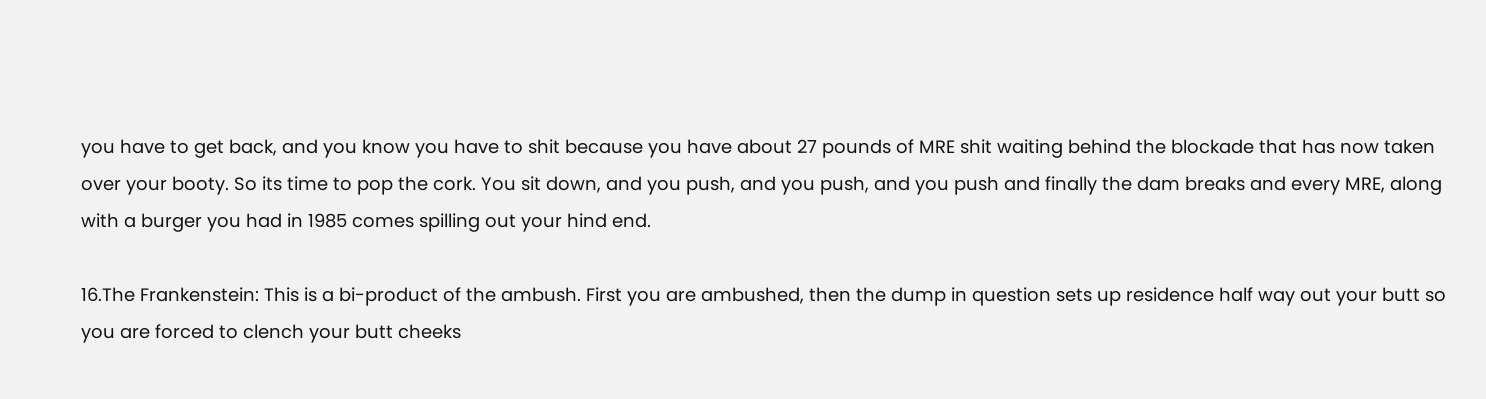you have to get back, and you know you have to shit because you have about 27 pounds of MRE shit waiting behind the blockade that has now taken over your booty. So its time to pop the cork. You sit down, and you push, and you push, and you push and finally the dam breaks and every MRE, along with a burger you had in 1985 comes spilling out your hind end.

16.The Frankenstein: This is a bi-product of the ambush. First you are ambushed, then the dump in question sets up residence half way out your butt so you are forced to clench your butt cheeks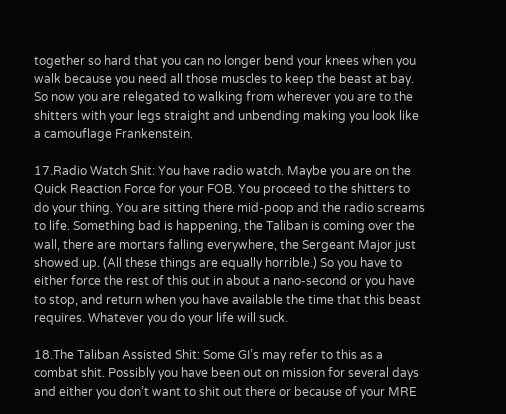together so hard that you can no longer bend your knees when you walk because you need all those muscles to keep the beast at bay. So now you are relegated to walking from wherever you are to the shitters with your legs straight and unbending making you look like a camouflage Frankenstein.

17.Radio Watch Shit: You have radio watch. Maybe you are on the Quick Reaction Force for your FOB. You proceed to the shitters to do your thing. You are sitting there mid-poop and the radio screams to life. Something bad is happening, the Taliban is coming over the wall, there are mortars falling everywhere, the Sergeant Major just showed up. (All these things are equally horrible.) So you have to either force the rest of this out in about a nano-second or you have to stop, and return when you have available the time that this beast requires. Whatever you do your life will suck.

18.The Taliban Assisted Shit: Some GI’s may refer to this as a combat shit. Possibly you have been out on mission for several days and either you don’t want to shit out there or because of your MRE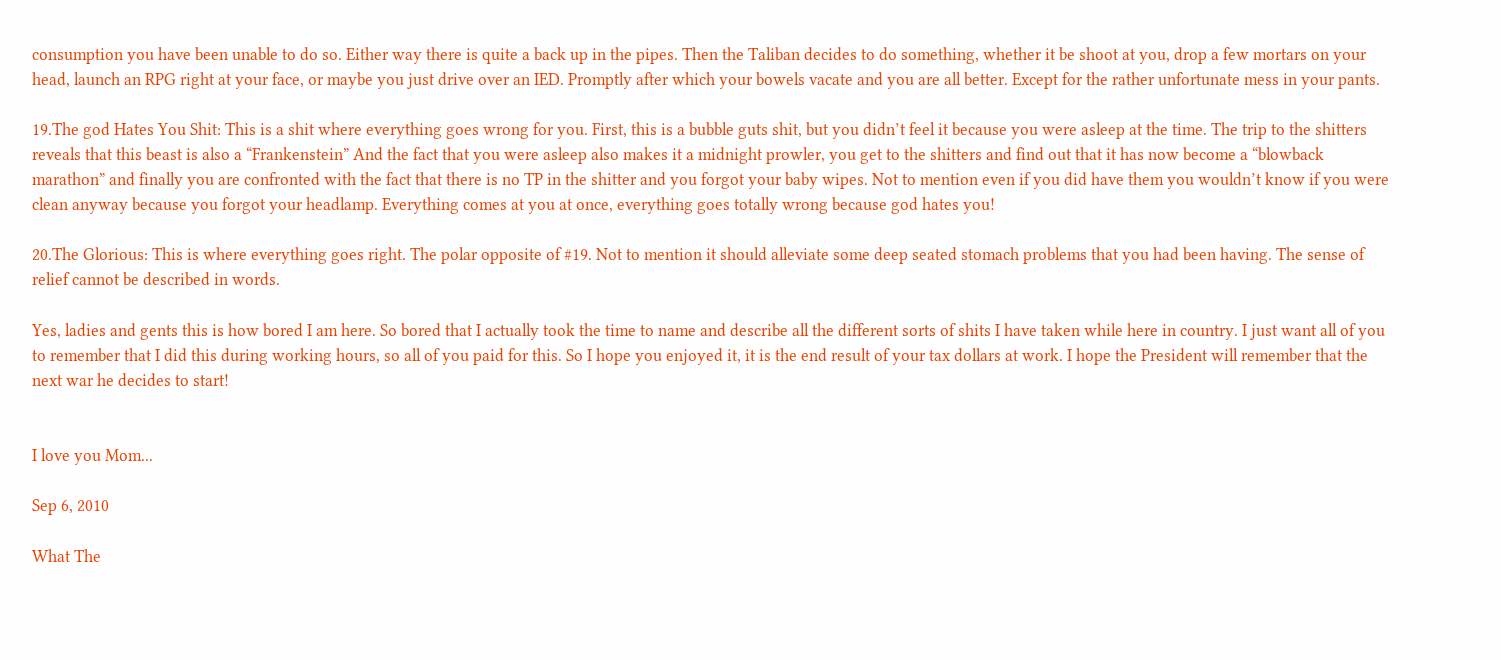consumption you have been unable to do so. Either way there is quite a back up in the pipes. Then the Taliban decides to do something, whether it be shoot at you, drop a few mortars on your head, launch an RPG right at your face, or maybe you just drive over an IED. Promptly after which your bowels vacate and you are all better. Except for the rather unfortunate mess in your pants.

19.The god Hates You Shit: This is a shit where everything goes wrong for you. First, this is a bubble guts shit, but you didn’t feel it because you were asleep at the time. The trip to the shitters reveals that this beast is also a “Frankenstein” And the fact that you were asleep also makes it a midnight prowler, you get to the shitters and find out that it has now become a “blowback marathon” and finally you are confronted with the fact that there is no TP in the shitter and you forgot your baby wipes. Not to mention even if you did have them you wouldn’t know if you were clean anyway because you forgot your headlamp. Everything comes at you at once, everything goes totally wrong because god hates you!

20.The Glorious: This is where everything goes right. The polar opposite of #19. Not to mention it should alleviate some deep seated stomach problems that you had been having. The sense of relief cannot be described in words.

Yes, ladies and gents this is how bored I am here. So bored that I actually took the time to name and describe all the different sorts of shits I have taken while here in country. I just want all of you to remember that I did this during working hours, so all of you paid for this. So I hope you enjoyed it, it is the end result of your tax dollars at work. I hope the President will remember that the next war he decides to start!


I love you Mom...

Sep 6, 2010

What The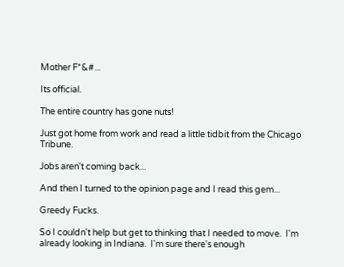Mother F*&#...

Its official.

The entire country has gone nuts!

Just got home from work and read a little tidbit from the Chicago Tribune.

Jobs aren't coming back...

And then I turned to the opinion page and I read this gem...

Greedy Fucks.

So I couldn't help but get to thinking that I needed to move.  I'm already looking in Indiana.  I'm sure there's enough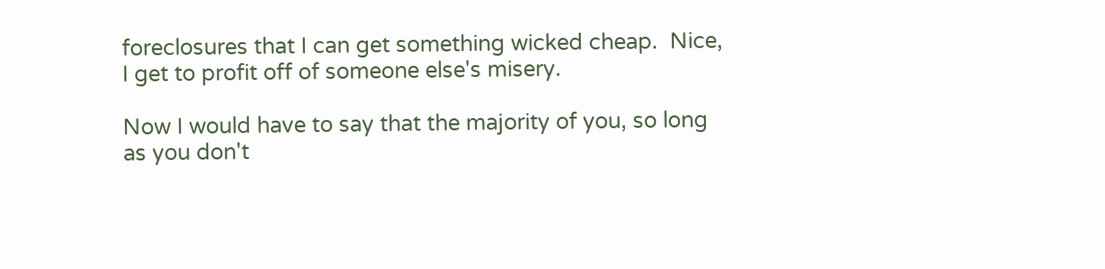foreclosures that I can get something wicked cheap.  Nice, I get to profit off of someone else's misery.

Now I would have to say that the majority of you, so long as you don't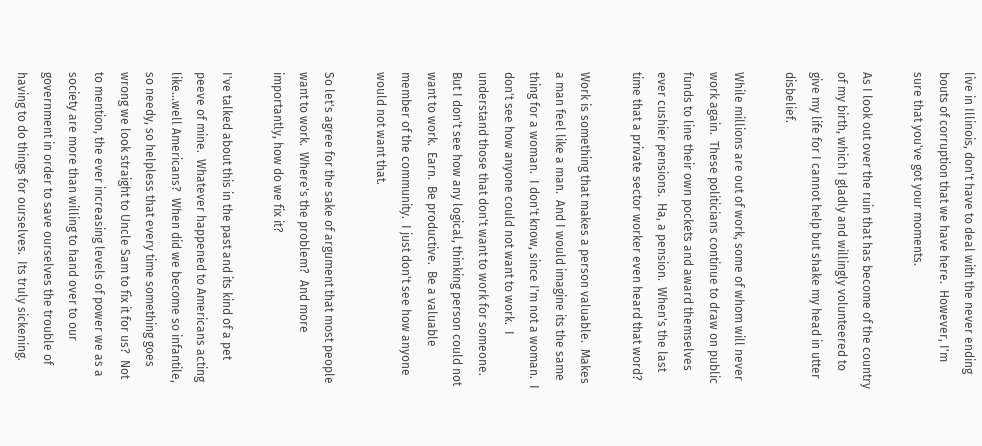live in Illinois, don't have to deal with the never ending bouts of corruption that we have here.  However, I'm sure that you've got your moments.

As I look out over the ruin that has become of the country of my birth, which I gladly and willingly volunteered to give my life for I cannot help but shake my head in utter disbelief.

While millions are out of work, some of whom will never work again.  These politicians continue to draw on public funds to line their own pockets and award themselves ever cushier pensions.  Ha, a pension.  When's the last time that a private sector worker even heard that word?

Work is something that makes a person valuable.  Makes a man feel like a man.  And I would imagine its the same thing for a woman.  I don't know, since I'm not a woman.  I don't see how anyone could not want to work.  I understand those that don't want to work for someone.  But I don't see how any logical, thinking person could not want to work.  Earn.  Be productive.  Be a valuable member of the community.  I just don't see how anyone would not want that.

So let's agree for the sake of argument that most people want to work.  Where's the problem?  And more importantly, how do we fix it?

I've talked about this in the past and its kind of a pet peeve of mine.  Whatever happened to Americans acting like...well Americans?  When did we become so infantile, so needy, so helpless that every time something goes wrong we look straight to Uncle Sam to fix it for us?  Not to mention, the ever increasing levels of power we as a society are more than willing to hand over to our government in order to save ourselves the trouble of having to do things for ourselves.  Its truly sickening.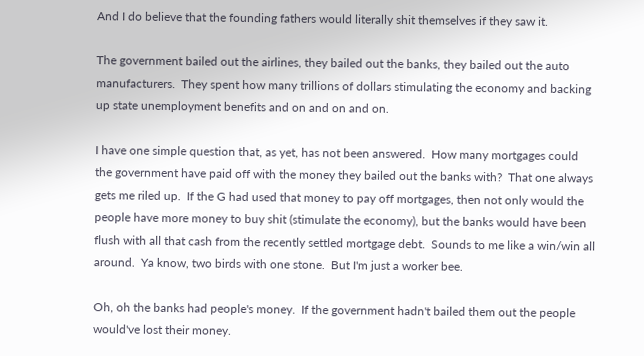And I do believe that the founding fathers would literally shit themselves if they saw it.

The government bailed out the airlines, they bailed out the banks, they bailed out the auto manufacturers.  They spent how many trillions of dollars stimulating the economy and backing up state unemployment benefits and on and on and on.

I have one simple question that, as yet, has not been answered.  How many mortgages could the government have paid off with the money they bailed out the banks with?  That one always gets me riled up.  If the G had used that money to pay off mortgages, then not only would the people have more money to buy shit (stimulate the economy), but the banks would have been flush with all that cash from the recently settled mortgage debt.  Sounds to me like a win/win all around.  Ya know, two birds with one stone.  But I'm just a worker bee.

Oh, oh the banks had people's money.  If the government hadn't bailed them out the people would've lost their money.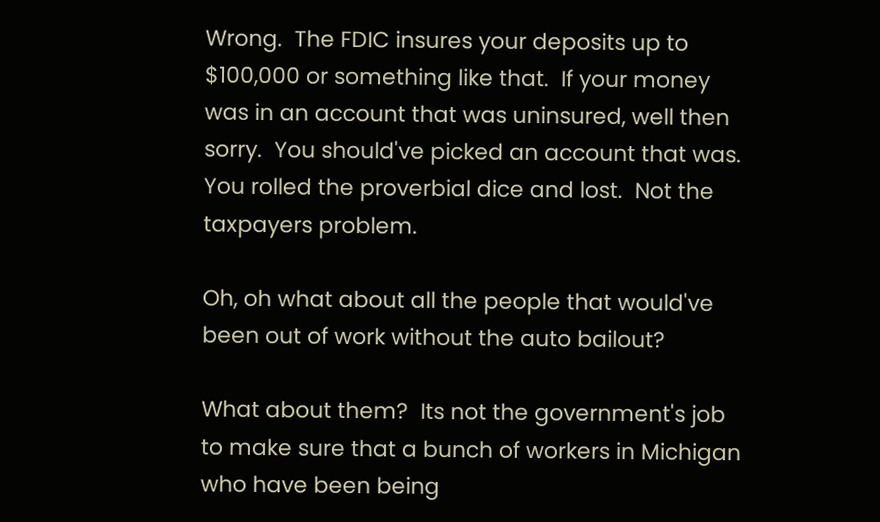Wrong.  The FDIC insures your deposits up to $100,000 or something like that.  If your money was in an account that was uninsured, well then sorry.  You should've picked an account that was.  You rolled the proverbial dice and lost.  Not the taxpayers problem.

Oh, oh what about all the people that would've been out of work without the auto bailout?

What about them?  Its not the government's job to make sure that a bunch of workers in Michigan who have been being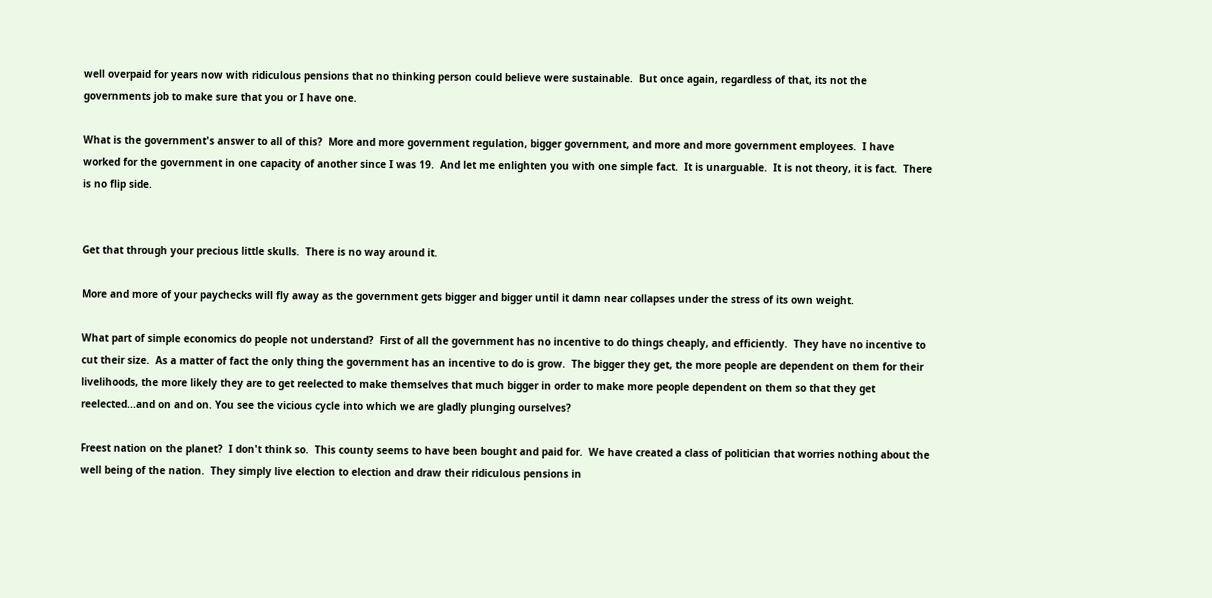well overpaid for years now with ridiculous pensions that no thinking person could believe were sustainable.  But once again, regardless of that, its not the governments job to make sure that you or I have one.

What is the government's answer to all of this?  More and more government regulation, bigger government, and more and more government employees.  I have worked for the government in one capacity of another since I was 19.  And let me enlighten you with one simple fact.  It is unarguable.  It is not theory, it is fact.  There is no flip side.


Get that through your precious little skulls.  There is no way around it.

More and more of your paychecks will fly away as the government gets bigger and bigger until it damn near collapses under the stress of its own weight.

What part of simple economics do people not understand?  First of all the government has no incentive to do things cheaply, and efficiently.  They have no incentive to cut their size.  As a matter of fact the only thing the government has an incentive to do is grow.  The bigger they get, the more people are dependent on them for their livelihoods, the more likely they are to get reelected to make themselves that much bigger in order to make more people dependent on them so that they get reelected...and on and on. You see the vicious cycle into which we are gladly plunging ourselves?

Freest nation on the planet?  I don't think so.  This county seems to have been bought and paid for.  We have created a class of politician that worries nothing about the well being of the nation.  They simply live election to election and draw their ridiculous pensions in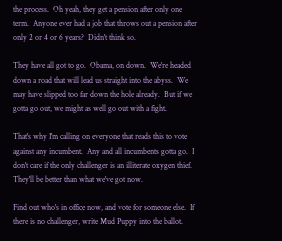the process.  Oh yeah, they get a pension after only one term.  Anyone ever had a job that throws out a pension after only 2 or 4 or 6 years?  Didn't think so.

They have all got to go.  Obama, on down.  We're headed down a road that will lead us straight into the abyss.  We may have slipped too far down the hole already.  But if we gotta go out, we might as well go out with a fight.

That's why I'm calling on everyone that reads this to vote against any incumbent.  Any and all incumbents gotta go.  I don't care if the only challenger is an illiterate oxygen thief.  They'll be better than what we've got now.

Find out who's in office now, and vote for someone else.  If there is no challenger, write Mud Puppy into the ballot.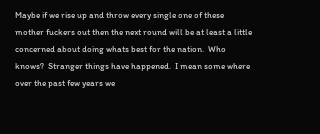Maybe if we rise up and throw every single one of these mother fuckers out then the next round will be at least a little concerned about doing whats best for the nation.  Who knows?  Stranger things have happened.  I mean some where over the past few years we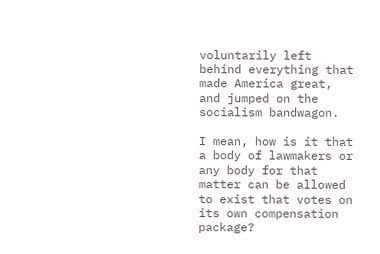voluntarily left behind everything that made America great, and jumped on the socialism bandwagon.

I mean, how is it that a body of lawmakers or any body for that matter can be allowed to exist that votes on its own compensation package?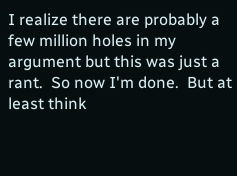I realize there are probably a few million holes in my argument but this was just a rant.  So now I'm done.  But at least think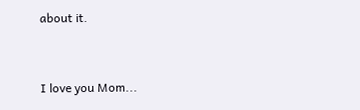about it.


I love you Mom...